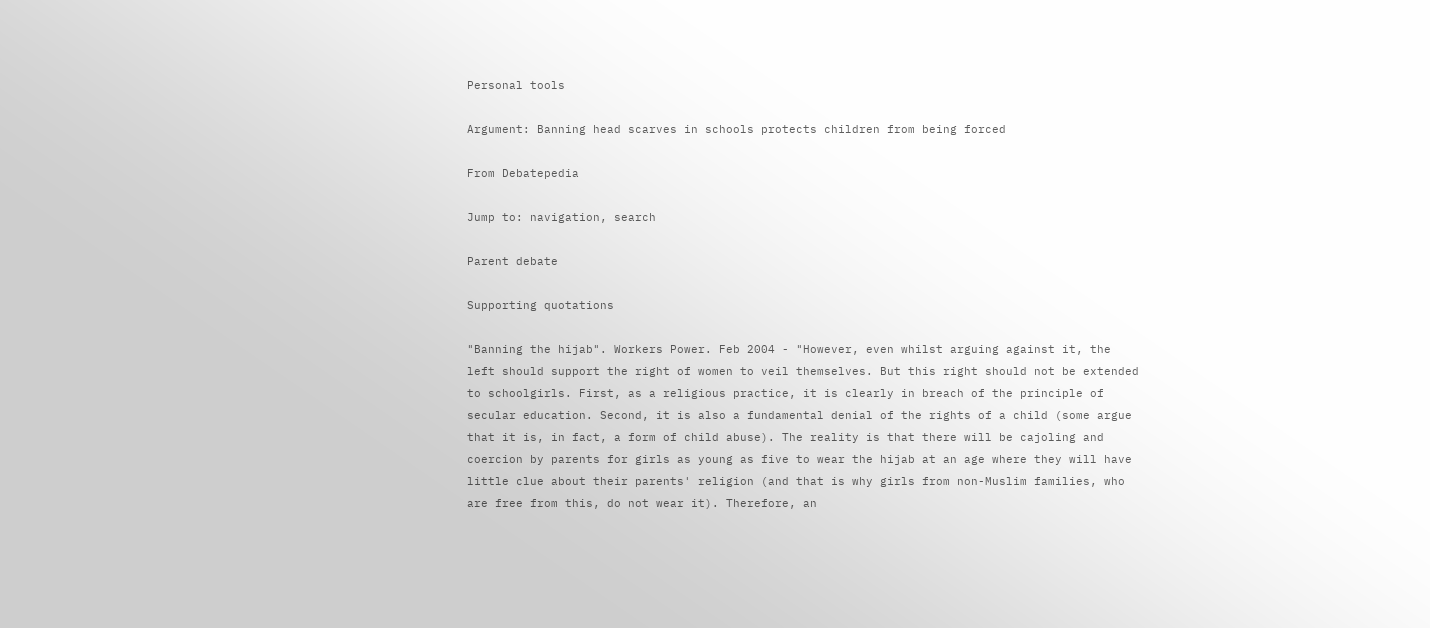Personal tools

Argument: Banning head scarves in schools protects children from being forced

From Debatepedia

Jump to: navigation, search

Parent debate

Supporting quotations

"Banning the hijab". Workers Power. Feb 2004 - "However, even whilst arguing against it, the left should support the right of women to veil themselves. But this right should not be extended to schoolgirls. First, as a religious practice, it is clearly in breach of the principle of secular education. Second, it is also a fundamental denial of the rights of a child (some argue that it is, in fact, a form of child abuse). The reality is that there will be cajoling and coercion by parents for girls as young as five to wear the hijab at an age where they will have little clue about their parents' religion (and that is why girls from non-Muslim families, who are free from this, do not wear it). Therefore, an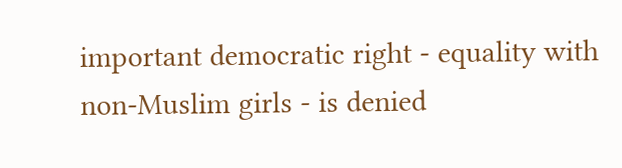important democratic right - equality with non-Muslim girls - is denied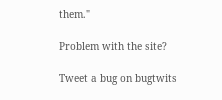them."

Problem with the site?

Tweet a bug on bugtwits